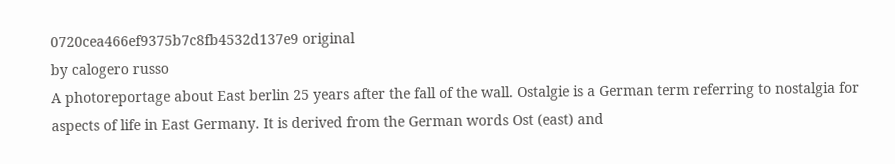0720cea466ef9375b7c8fb4532d137e9 original
by calogero russo
A photoreportage about East berlin 25 years after the fall of the wall. Ostalgie is a German term referring to nostalgia for aspects of life in East Germany. It is derived from the German words Ost (east) and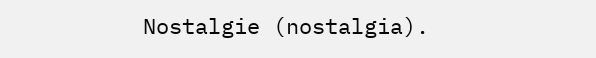Nostalgie (nostalgia).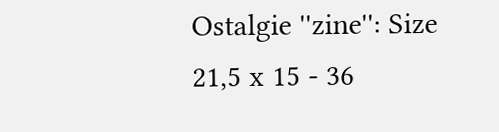Ostalgie ''zine'': Size 21,5 x 15 - 36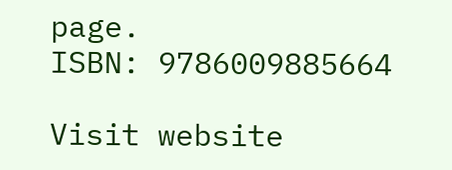page.
ISBN: 9786009885664

Visit website